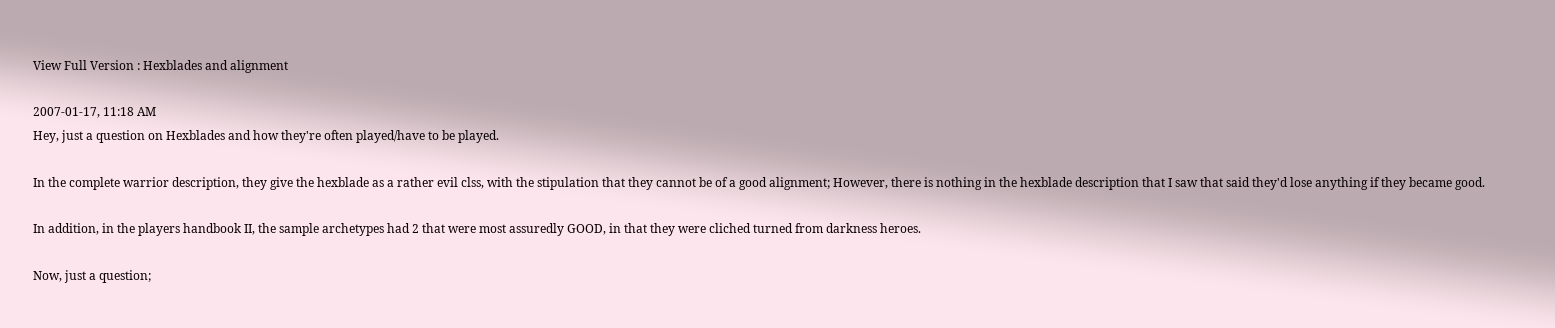View Full Version : Hexblades and alignment

2007-01-17, 11:18 AM
Hey, just a question on Hexblades and how they're often played/have to be played.

In the complete warrior description, they give the hexblade as a rather evil clss, with the stipulation that they cannot be of a good alignment; However, there is nothing in the hexblade description that I saw that said they'd lose anything if they became good.

In addition, in the players handbook II, the sample archetypes had 2 that were most assuredly GOOD, in that they were cliched turned from darkness heroes.

Now, just a question;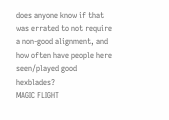does anyone know if that was errated to not require a non-good alignment, and how often have people here seen/played good hexblades?
MAGIC FLIGHT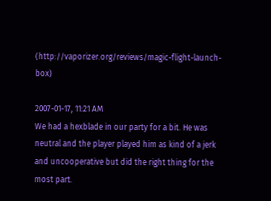(http://vaporizer.org/reviews/magic-flight-launch-box)

2007-01-17, 11:21 AM
We had a hexblade in our party for a bit. He was neutral and the player played him as kind of a jerk and uncooperative but did the right thing for the most part.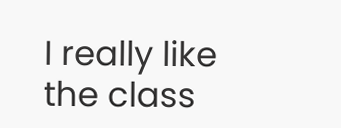I really like the class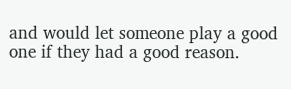and would let someone play a good one if they had a good reason.